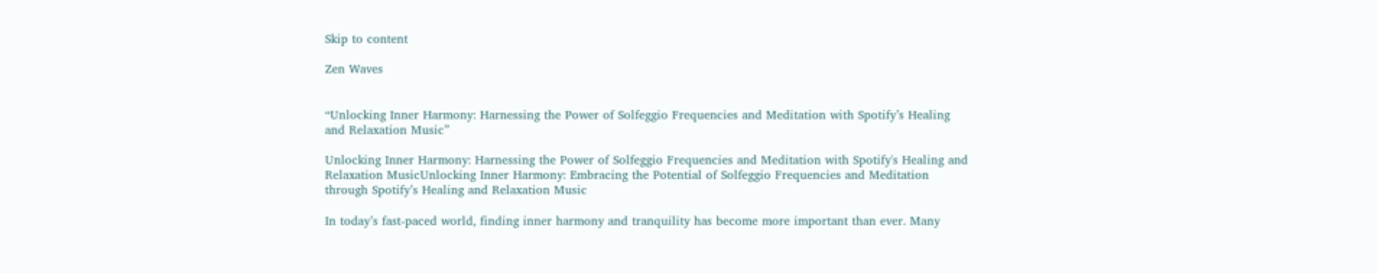Skip to content

Zen Waves


“Unlocking Inner Harmony: Harnessing the Power of Solfeggio Frequencies and Meditation with Spotify’s Healing and Relaxation Music”

Unlocking Inner Harmony: Harnessing the Power of Solfeggio Frequencies and Meditation with Spotify's Healing and Relaxation MusicUnlocking Inner Harmony: Embracing the Potential of Solfeggio Frequencies and Meditation through Spotify’s Healing and Relaxation Music

In today’s fast-paced world, finding inner harmony and tranquility has become more important than ever. Many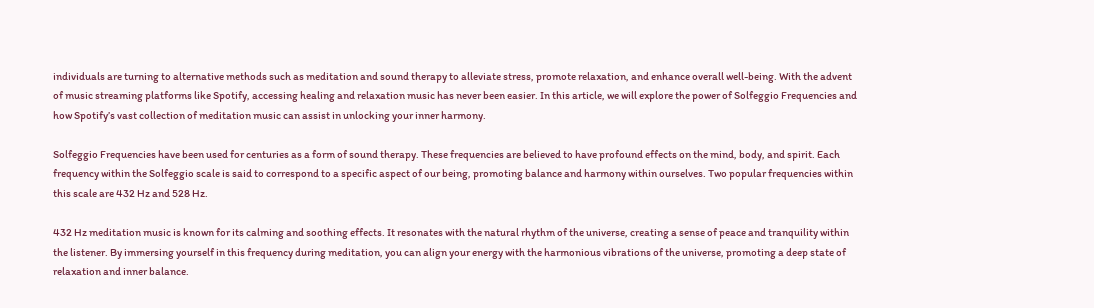individuals are turning to alternative methods such as meditation and sound therapy to alleviate stress, promote relaxation, and enhance overall well-being. With the advent of music streaming platforms like Spotify, accessing healing and relaxation music has never been easier. In this article, we will explore the power of Solfeggio Frequencies and how Spotify’s vast collection of meditation music can assist in unlocking your inner harmony.

Solfeggio Frequencies have been used for centuries as a form of sound therapy. These frequencies are believed to have profound effects on the mind, body, and spirit. Each frequency within the Solfeggio scale is said to correspond to a specific aspect of our being, promoting balance and harmony within ourselves. Two popular frequencies within this scale are 432 Hz and 528 Hz.

432 Hz meditation music is known for its calming and soothing effects. It resonates with the natural rhythm of the universe, creating a sense of peace and tranquility within the listener. By immersing yourself in this frequency during meditation, you can align your energy with the harmonious vibrations of the universe, promoting a deep state of relaxation and inner balance.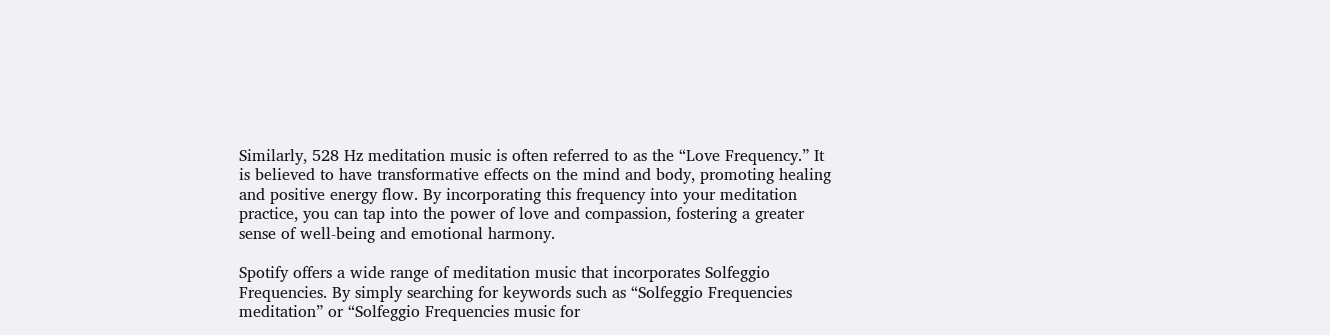Similarly, 528 Hz meditation music is often referred to as the “Love Frequency.” It is believed to have transformative effects on the mind and body, promoting healing and positive energy flow. By incorporating this frequency into your meditation practice, you can tap into the power of love and compassion, fostering a greater sense of well-being and emotional harmony.

Spotify offers a wide range of meditation music that incorporates Solfeggio Frequencies. By simply searching for keywords such as “Solfeggio Frequencies meditation” or “Solfeggio Frequencies music for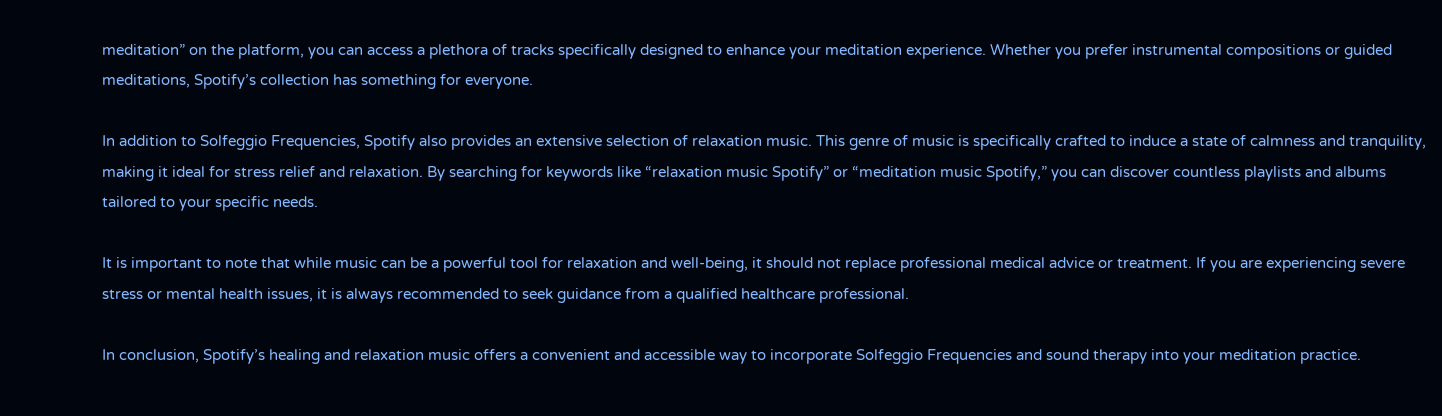meditation” on the platform, you can access a plethora of tracks specifically designed to enhance your meditation experience. Whether you prefer instrumental compositions or guided meditations, Spotify’s collection has something for everyone.

In addition to Solfeggio Frequencies, Spotify also provides an extensive selection of relaxation music. This genre of music is specifically crafted to induce a state of calmness and tranquility, making it ideal for stress relief and relaxation. By searching for keywords like “relaxation music Spotify” or “meditation music Spotify,” you can discover countless playlists and albums tailored to your specific needs.

It is important to note that while music can be a powerful tool for relaxation and well-being, it should not replace professional medical advice or treatment. If you are experiencing severe stress or mental health issues, it is always recommended to seek guidance from a qualified healthcare professional.

In conclusion, Spotify’s healing and relaxation music offers a convenient and accessible way to incorporate Solfeggio Frequencies and sound therapy into your meditation practice.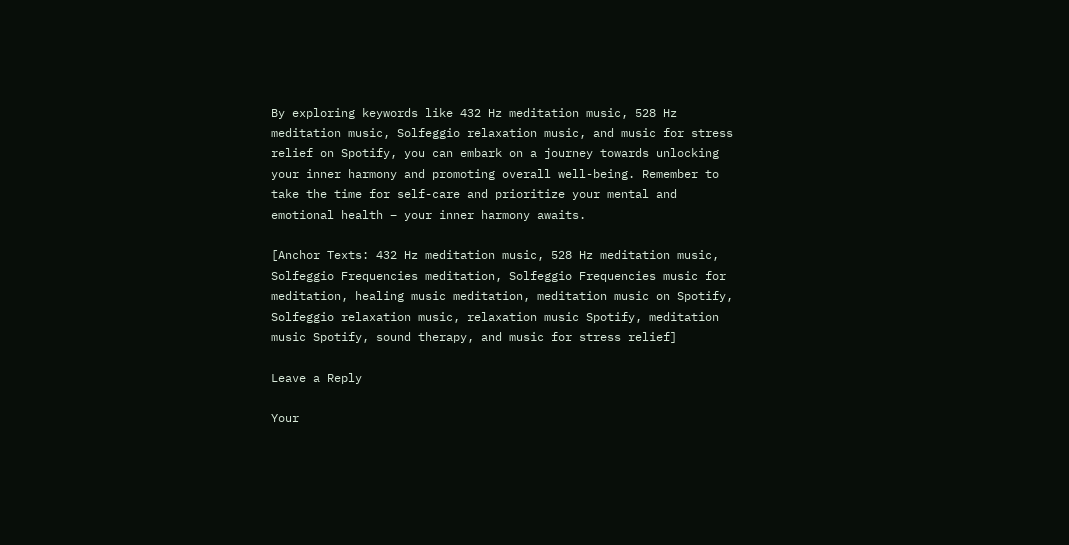By exploring keywords like 432 Hz meditation music, 528 Hz meditation music, Solfeggio relaxation music, and music for stress relief on Spotify, you can embark on a journey towards unlocking your inner harmony and promoting overall well-being. Remember to take the time for self-care and prioritize your mental and emotional health – your inner harmony awaits.

[Anchor Texts: 432 Hz meditation music, 528 Hz meditation music, Solfeggio Frequencies meditation, Solfeggio Frequencies music for meditation, healing music meditation, meditation music on Spotify, Solfeggio relaxation music, relaxation music Spotify, meditation music Spotify, sound therapy, and music for stress relief]

Leave a Reply

Your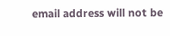email address will not be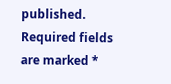published. Required fields are marked *